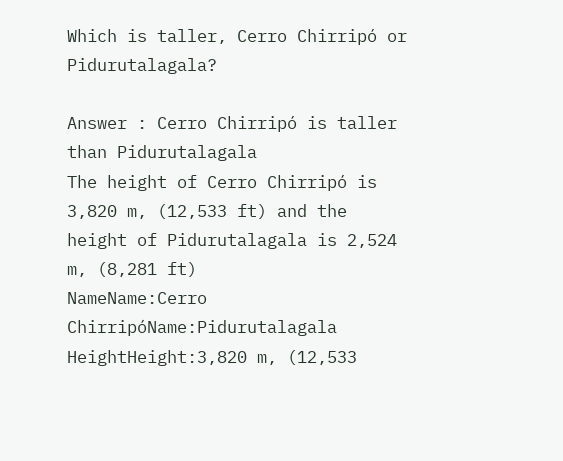Which is taller, Cerro Chirripó or Pidurutalagala?

Answer : Cerro Chirripó is taller than Pidurutalagala
The height of Cerro Chirripó is 3,820 m, (12,533 ft) and the height of Pidurutalagala is 2,524 m, (8,281 ft)
NameName:Cerro ChirripóName:Pidurutalagala
HeightHeight:3,820 m, (12,533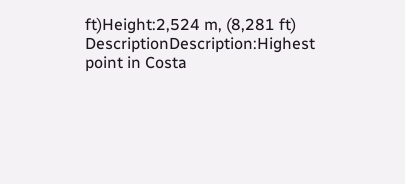ft)Height:2,524 m, (8,281 ft)
DescriptionDescription:Highest point in Costa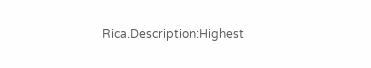Rica.Description:Highest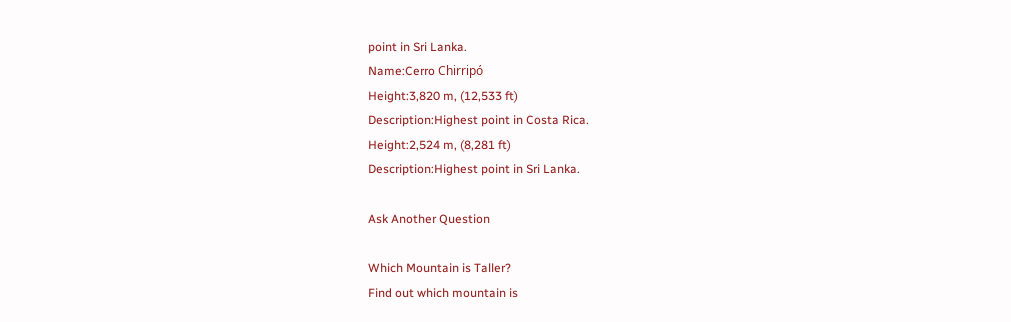point in Sri Lanka.
Name:Cerro Chirripó
Height:3,820 m, (12,533 ft)
Description:Highest point in Costa Rica.
Height:2,524 m, (8,281 ft)
Description:Highest point in Sri Lanka.

Ask Another Question

Which Mountain is Taller?
Find out which mountain is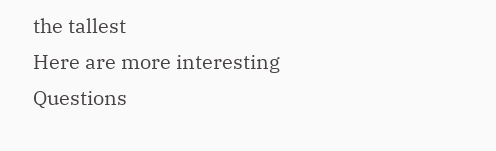the tallest
Here are more interesting Questions